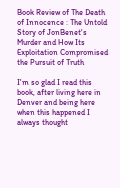Book Review of The Death of Innocence : The Untold Story of JonBenet's Murder and How Its Exploitation Compromised the Pursuit of Truth

I'm so glad I read this book, after living here in Denver and being here when this happened I always thought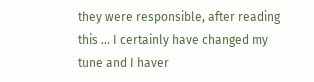they were responsible, after reading this ... I certainly have changed my tune and I haver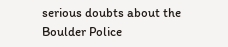serious doubts about the Boulder Police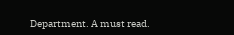Department. A must read.